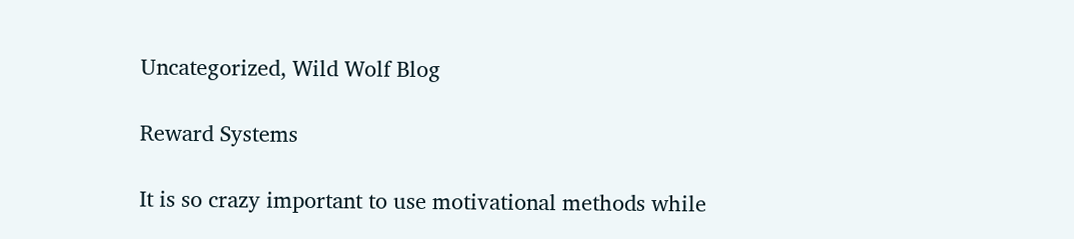Uncategorized, Wild Wolf Blog

Reward Systems

It is so crazy important to use motivational methods while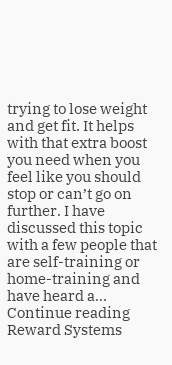trying to lose weight and get fit. It helps with that extra boost you need when you feel like you should stop or can’t go on further. I have discussed this topic with a few people that are self-training or home-training and have heard a… Continue reading Reward Systems